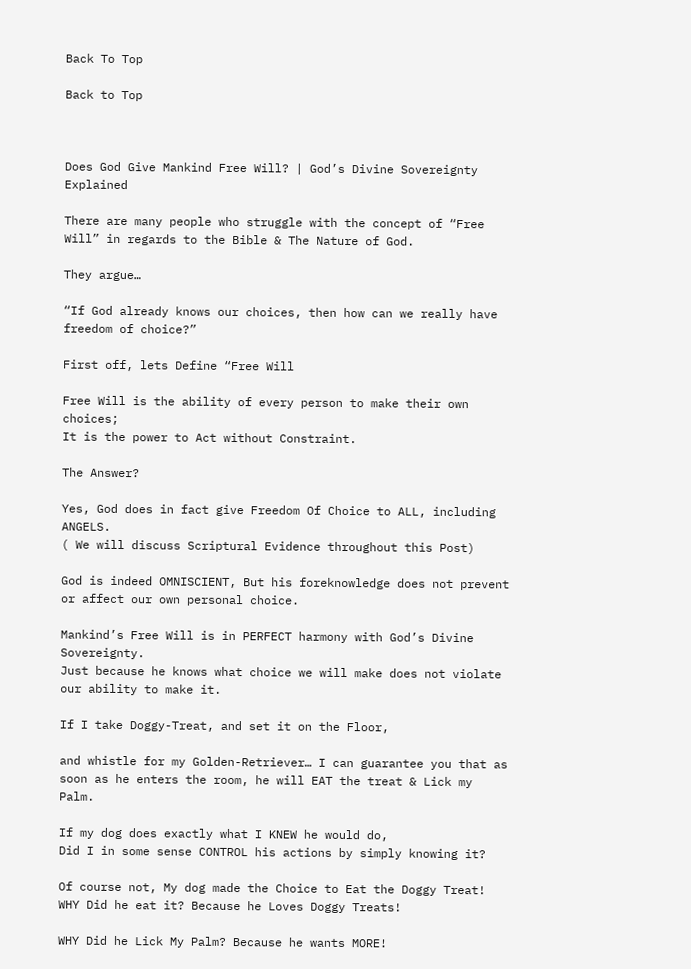Back To Top

Back to Top



Does God Give Mankind Free Will? | God’s Divine Sovereignty Explained

There are many people who struggle with the concept of “Free Will” in regards to the Bible & The Nature of God.

They argue…

“If God already knows our choices, then how can we really have freedom of choice?”

First off, lets Define “Free Will

Free Will is the ability of every person to make their own choices;
It is the power to Act without Constraint.

The Answer?

Yes, God does in fact give Freedom Of Choice to ALL, including ANGELS.
( We will discuss Scriptural Evidence throughout this Post)

God is indeed OMNISCIENT, But his foreknowledge does not prevent or affect our own personal choice.

Mankind’s Free Will is in PERFECT harmony with God’s Divine Sovereignty.
Just because he knows what choice we will make does not violate our ability to make it.

If I take Doggy-Treat, and set it on the Floor,

and whistle for my Golden-Retriever… I can guarantee you that as soon as he enters the room, he will EAT the treat & Lick my Palm.

If my dog does exactly what I KNEW he would do,
Did I in some sense CONTROL his actions by simply knowing it?

Of course not, My dog made the Choice to Eat the Doggy Treat!
WHY Did he eat it? Because he Loves Doggy Treats!

WHY Did he Lick My Palm? Because he wants MORE!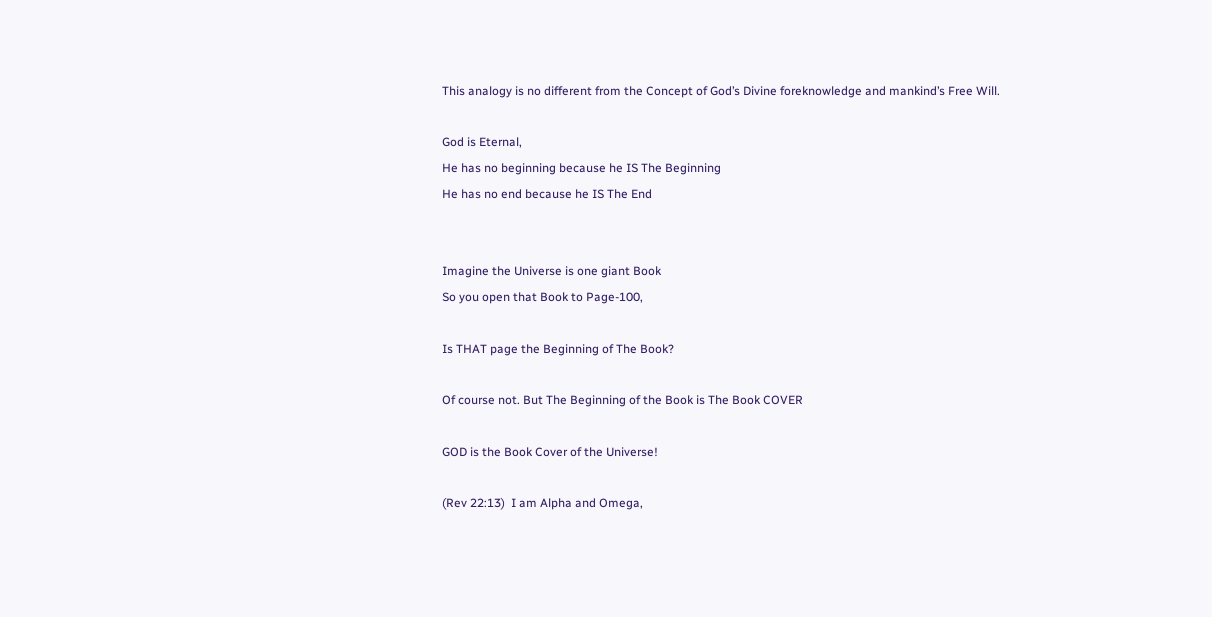This analogy is no different from the Concept of God’s Divine foreknowledge and mankind’s Free Will.

God is Eternal,
He has no beginning because he IS The Beginning
He has no end because he IS The End


Imagine the Universe is one giant Book
So you open that Book to Page-100,

Is THAT page the Beginning of The Book?

Of course not. But The Beginning of the Book is The Book COVER

GOD is the Book Cover of the Universe!

(Rev 22:13)  I am Alpha and Omega,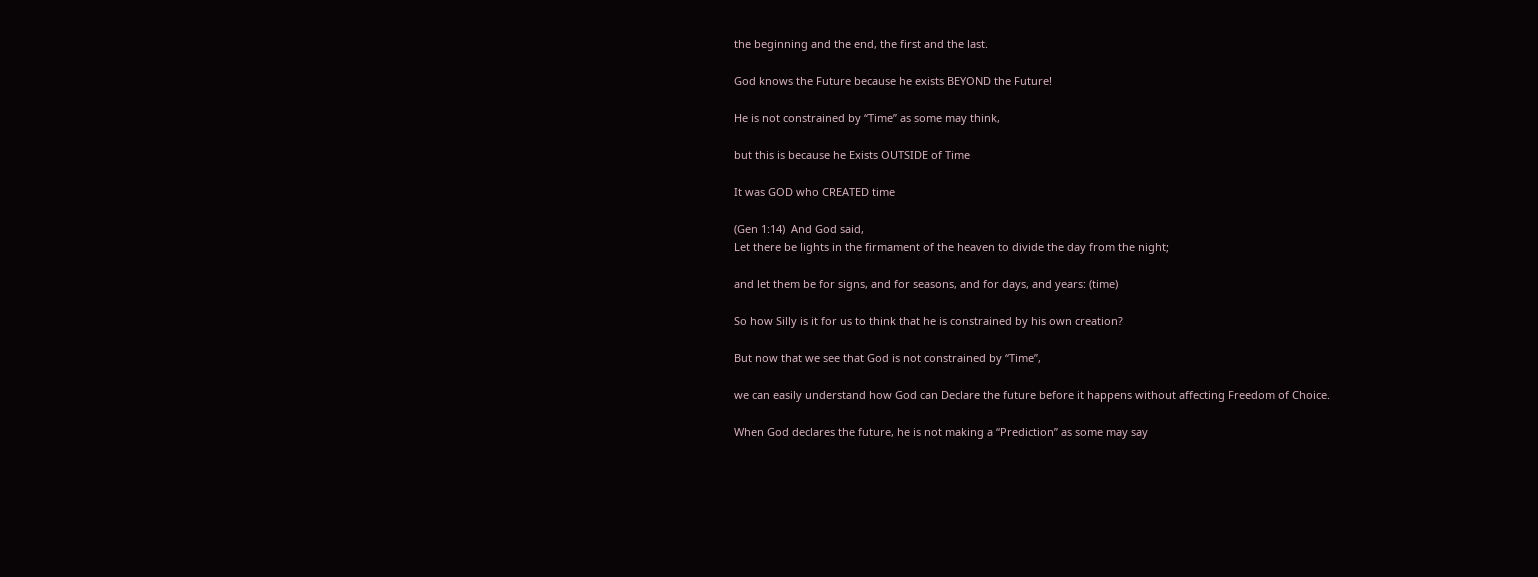the beginning and the end, the first and the last.

God knows the Future because he exists BEYOND the Future!

He is not constrained by “Time” as some may think,

but this is because he Exists OUTSIDE of Time

It was GOD who CREATED time

(Gen 1:14)  And God said,
Let there be lights in the firmament of the heaven to divide the day from the night;

and let them be for signs, and for seasons, and for days, and years: (time)

So how Silly is it for us to think that he is constrained by his own creation?

But now that we see that God is not constrained by “Time”,

we can easily understand how God can Declare the future before it happens without affecting Freedom of Choice.

When God declares the future, he is not making a “Prediction” as some may say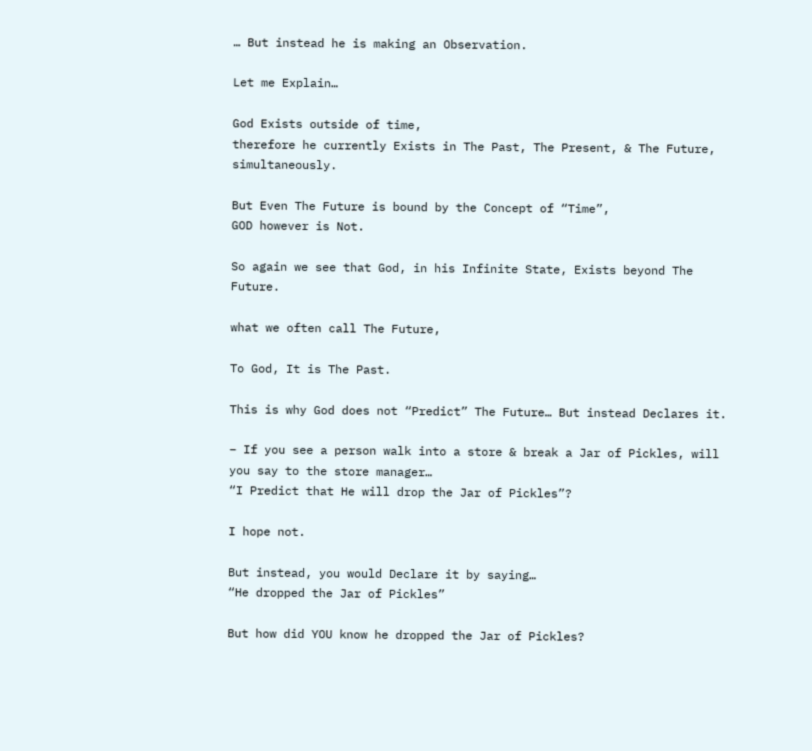… But instead he is making an Observation.

Let me Explain…

God Exists outside of time,
therefore he currently Exists in The Past, The Present, & The Future, simultaneously.

But Even The Future is bound by the Concept of “Time”,
GOD however is Not.

So again we see that God, in his Infinite State, Exists beyond The Future.

what we often call The Future,

To God, It is The Past.

This is why God does not “Predict” The Future… But instead Declares it.

– If you see a person walk into a store & break a Jar of Pickles, will you say to the store manager…
“I Predict that He will drop the Jar of Pickles”?

I hope not.

But instead, you would Declare it by saying…
“He dropped the Jar of Pickles”

But how did YOU know he dropped the Jar of Pickles?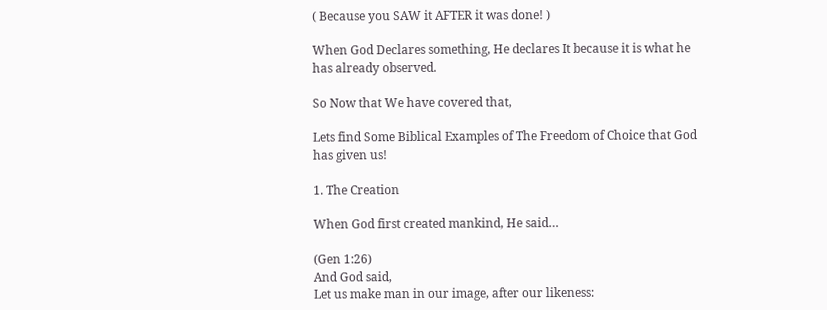( Because you SAW it AFTER it was done! )

When God Declares something, He declares It because it is what he has already observed.

So Now that We have covered that,

Lets find Some Biblical Examples of The Freedom of Choice that God has given us!

1. The Creation

When God first created mankind, He said…

(Gen 1:26)
And God said,
Let us make man in our image, after our likeness: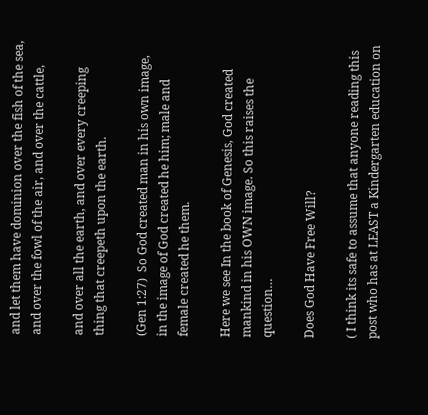and let them have dominion over the fish of the sea, and over the fowl of the air, and over the cattle,

and over all the earth, and over every creeping thing that creepeth upon the earth.

(Gen 1:27)  So God created man in his own image, in the image of God created he him; male and female created he them.

Here we see In the book of Genesis, God created mankind in his OWN image. So this raises the question…

Does God Have Free Will?

( I think its safe to assume that anyone reading this post who has at LEAST a Kindergarten education on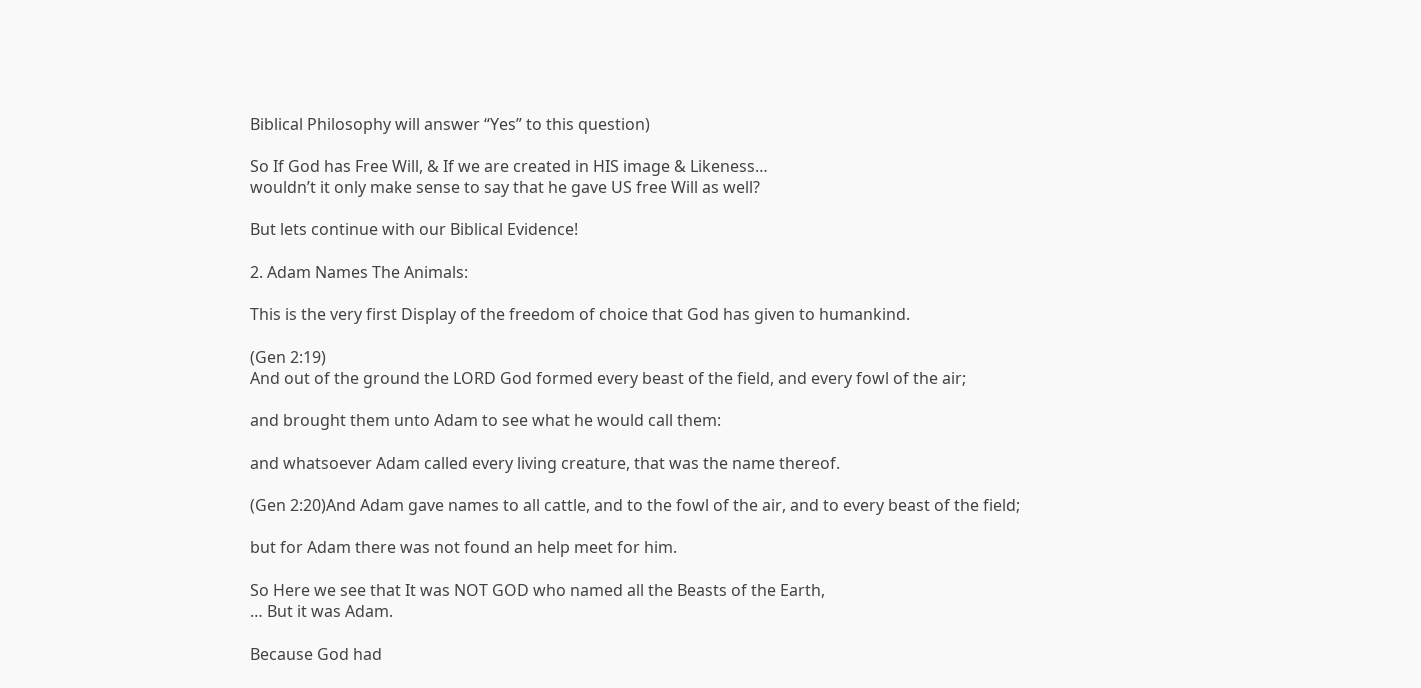Biblical Philosophy will answer “Yes” to this question)

So If God has Free Will, & If we are created in HIS image & Likeness…
wouldn’t it only make sense to say that he gave US free Will as well?

But lets continue with our Biblical Evidence!

2. Adam Names The Animals:

This is the very first Display of the freedom of choice that God has given to humankind.

(Gen 2:19)
And out of the ground the LORD God formed every beast of the field, and every fowl of the air;

and brought them unto Adam to see what he would call them:

and whatsoever Adam called every living creature, that was the name thereof.

(Gen 2:20)And Adam gave names to all cattle, and to the fowl of the air, and to every beast of the field;

but for Adam there was not found an help meet for him.

So Here we see that It was NOT GOD who named all the Beasts of the Earth,
… But it was Adam.

Because God had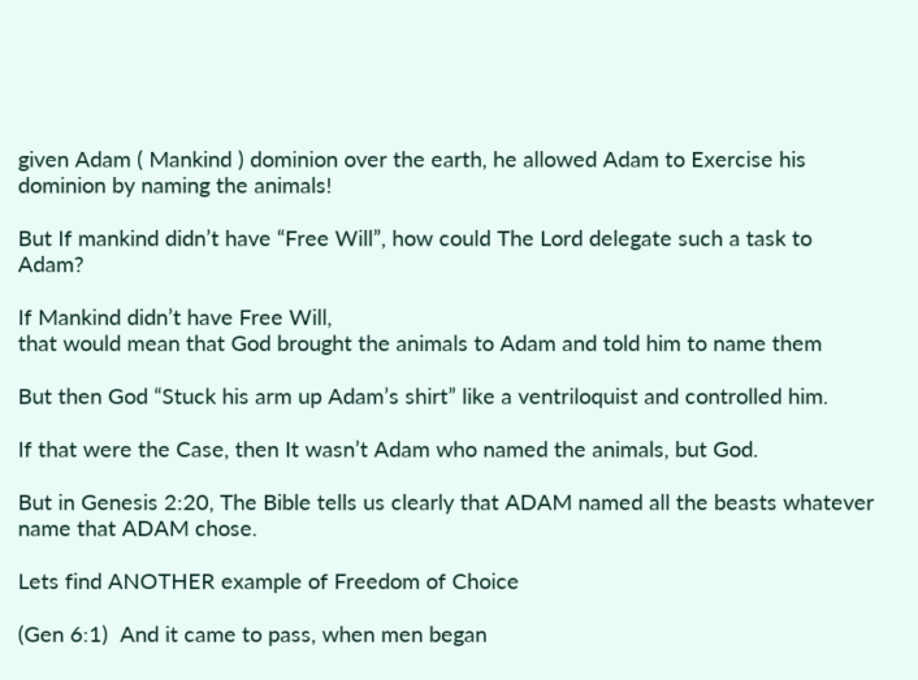given Adam ( Mankind ) dominion over the earth, he allowed Adam to Exercise his dominion by naming the animals!

But If mankind didn’t have “Free Will”, how could The Lord delegate such a task to Adam?

If Mankind didn’t have Free Will,
that would mean that God brought the animals to Adam and told him to name them

But then God “Stuck his arm up Adam’s shirt” like a ventriloquist and controlled him.

If that were the Case, then It wasn’t Adam who named the animals, but God.

But in Genesis 2:20, The Bible tells us clearly that ADAM named all the beasts whatever name that ADAM chose.

Lets find ANOTHER example of Freedom of Choice

(Gen 6:1)  And it came to pass, when men began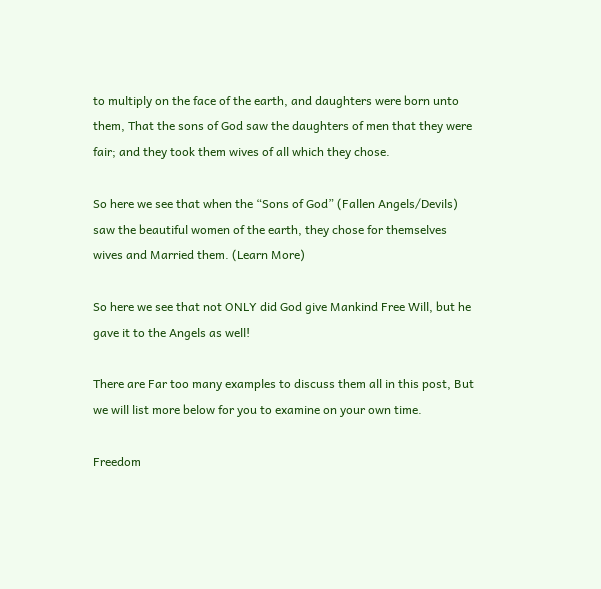to multiply on the face of the earth, and daughters were born unto them, That the sons of God saw the daughters of men that they were fair; and they took them wives of all which they chose.

So here we see that when the “Sons of God” (Fallen Angels/Devils) saw the beautiful women of the earth, they chose for themselves wives and Married them. (Learn More)

So here we see that not ONLY did God give Mankind Free Will, but he gave it to the Angels as well!

There are Far too many examples to discuss them all in this post, But we will list more below for you to examine on your own time.

Freedom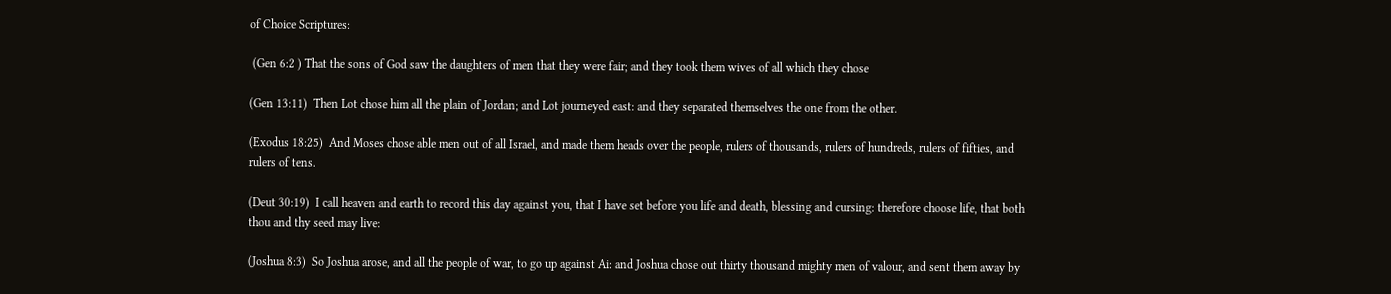of Choice Scriptures:

 (Gen 6:2 ) That the sons of God saw the daughters of men that they were fair; and they took them wives of all which they chose

(Gen 13:11)  Then Lot chose him all the plain of Jordan; and Lot journeyed east: and they separated themselves the one from the other.

(Exodus 18:25)  And Moses chose able men out of all Israel, and made them heads over the people, rulers of thousands, rulers of hundreds, rulers of fifties, and rulers of tens.

(Deut 30:19)  I call heaven and earth to record this day against you, that I have set before you life and death, blessing and cursing: therefore choose life, that both thou and thy seed may live:

(Joshua 8:3)  So Joshua arose, and all the people of war, to go up against Ai: and Joshua chose out thirty thousand mighty men of valour, and sent them away by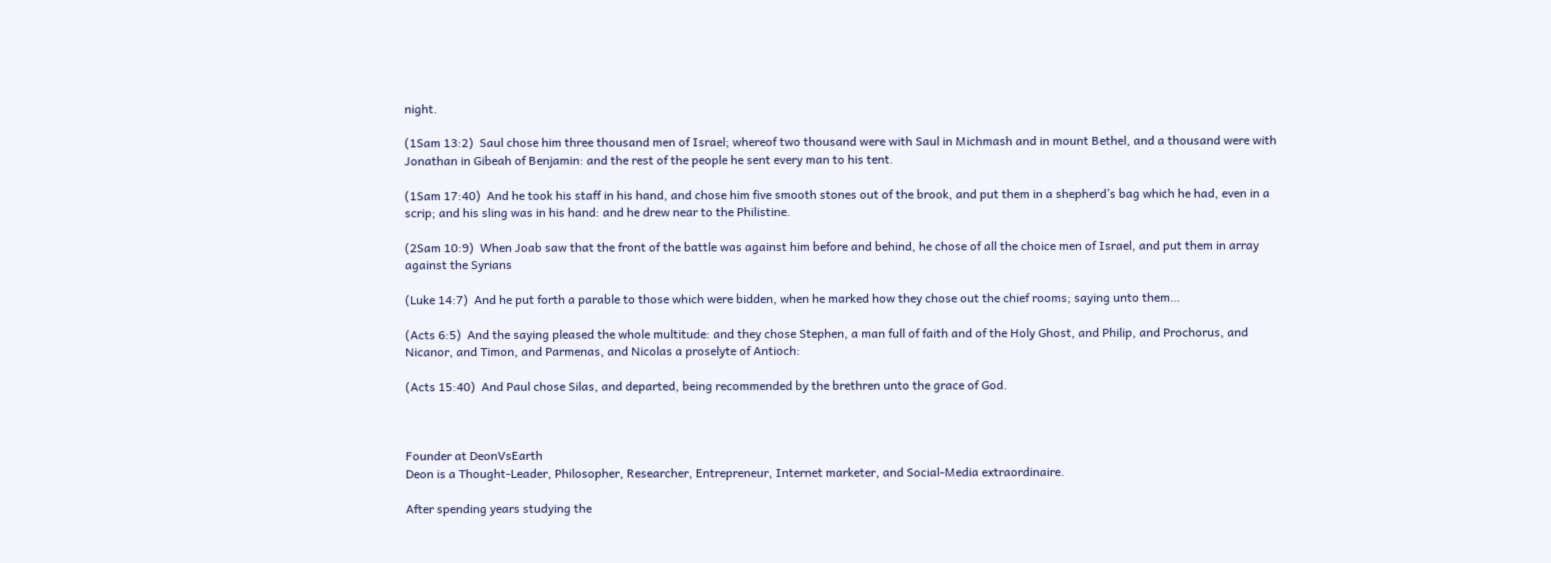night.

(1Sam 13:2)  Saul chose him three thousand men of Israel; whereof two thousand were with Saul in Michmash and in mount Bethel, and a thousand were with Jonathan in Gibeah of Benjamin: and the rest of the people he sent every man to his tent.

(1Sam 17:40)  And he took his staff in his hand, and chose him five smooth stones out of the brook, and put them in a shepherd’s bag which he had, even in a scrip; and his sling was in his hand: and he drew near to the Philistine.

(2Sam 10:9)  When Joab saw that the front of the battle was against him before and behind, he chose of all the choice men of Israel, and put them in array against the Syrians

(Luke 14:7)  And he put forth a parable to those which were bidden, when he marked how they chose out the chief rooms; saying unto them…

(Acts 6:5)  And the saying pleased the whole multitude: and they chose Stephen, a man full of faith and of the Holy Ghost, and Philip, and Prochorus, and Nicanor, and Timon, and Parmenas, and Nicolas a proselyte of Antioch:

(Acts 15:40)  And Paul chose Silas, and departed, being recommended by the brethren unto the grace of God.



Founder at DeonVsEarth
Deon is a Thought-Leader, Philosopher, Researcher, Entrepreneur, Internet marketer, and Social-Media extraordinaire.

After spending years studying the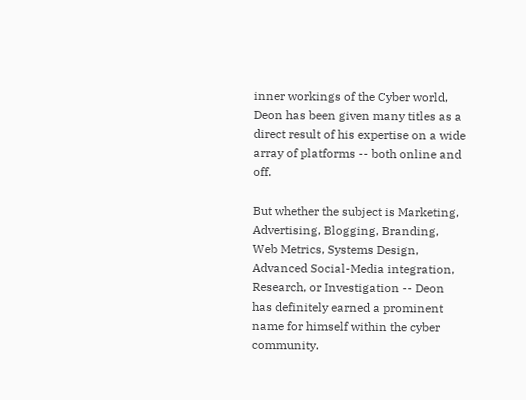inner workings of the Cyber world, Deon has been given many titles as a direct result of his expertise on a wide array of platforms -- both online and off.

But whether the subject is Marketing, Advertising, Blogging, Branding, Web Metrics, Systems Design, Advanced Social-Media integration, Research, or Investigation -- Deon has definitely earned a prominent name for himself within the cyber community.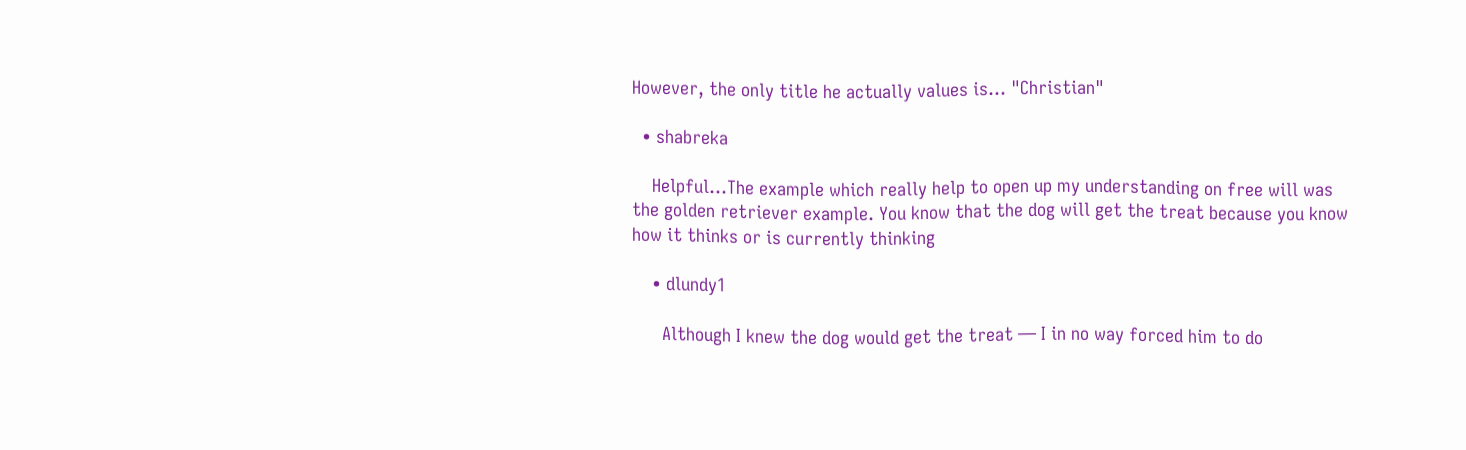However, the only title he actually values is... "Christian"

  • shabreka

    Helpful…The example which really help to open up my understanding on free will was the golden retriever example. You know that the dog will get the treat because you know how it thinks or is currently thinking

    • dlundy1

      Although I knew the dog would get the treat — I in no way forced him to do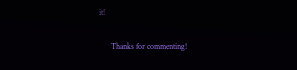it!

      Thanks for commenting!